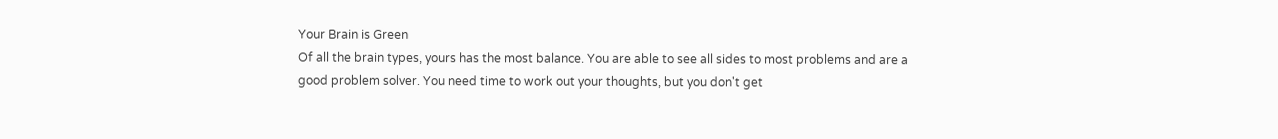Your Brain is Green
Of all the brain types, yours has the most balance. You are able to see all sides to most problems and are a good problem solver. You need time to work out your thoughts, but you don't get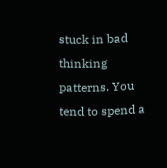stuck in bad thinking patterns. You tend to spend a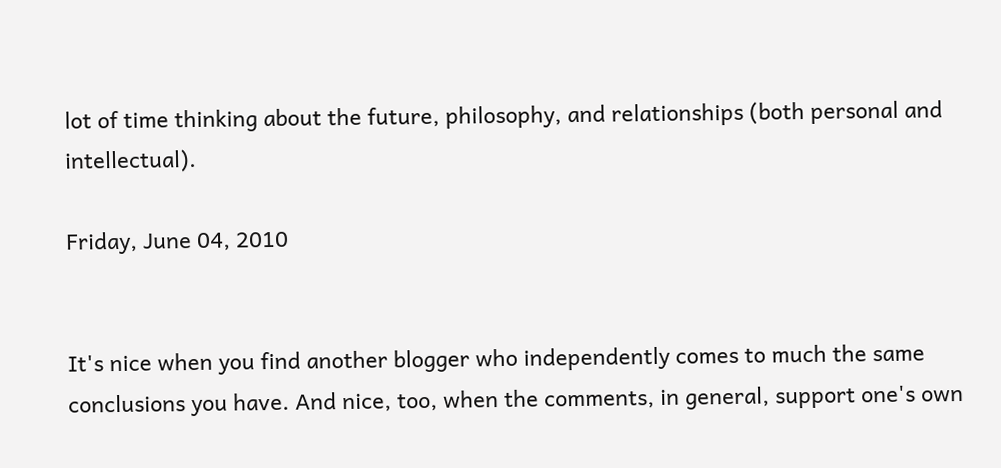lot of time thinking about the future, philosophy, and relationships (both personal and intellectual).

Friday, June 04, 2010


It's nice when you find another blogger who independently comes to much the same conclusions you have. And nice, too, when the comments, in general, support one's own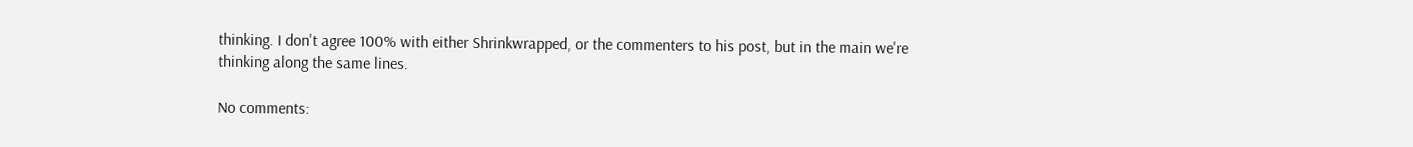thinking. I don't agree 100% with either Shrinkwrapped, or the commenters to his post, but in the main we're thinking along the same lines.

No comments: